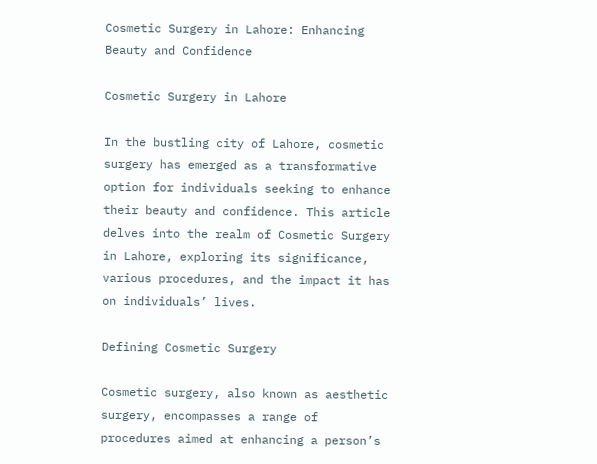Cosmetic Surgery in Lahore: Enhancing Beauty and Confidence

Cosmetic Surgery in Lahore

In the bustling city of Lahore, cosmetic surgery has emerged as a transformative option for individuals seeking to enhance their beauty and confidence. This article delves into the realm of Cosmetic Surgery in Lahore, exploring its significance, various procedures, and the impact it has on individuals’ lives.

Defining Cosmetic Surgery

Cosmetic surgery, also known as aesthetic surgery, encompasses a range of procedures aimed at enhancing a person’s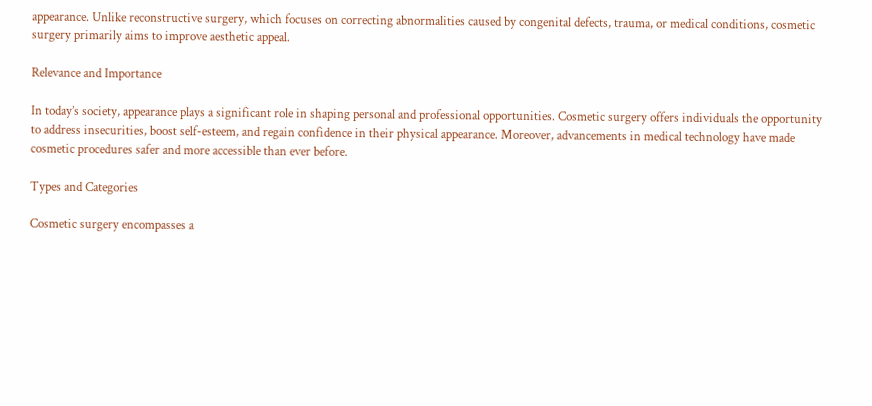appearance. Unlike reconstructive surgery, which focuses on correcting abnormalities caused by congenital defects, trauma, or medical conditions, cosmetic surgery primarily aims to improve aesthetic appeal.

Relevance and Importance

In today’s society, appearance plays a significant role in shaping personal and professional opportunities. Cosmetic surgery offers individuals the opportunity to address insecurities, boost self-esteem, and regain confidence in their physical appearance. Moreover, advancements in medical technology have made cosmetic procedures safer and more accessible than ever before.

Types and Categories

Cosmetic surgery encompasses a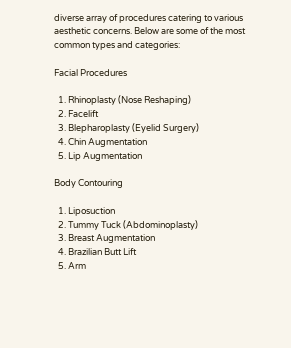diverse array of procedures catering to various aesthetic concerns. Below are some of the most common types and categories:

Facial Procedures

  1. Rhinoplasty (Nose Reshaping)
  2. Facelift
  3. Blepharoplasty (Eyelid Surgery)
  4. Chin Augmentation
  5. Lip Augmentation

Body Contouring

  1. Liposuction
  2. Tummy Tuck (Abdominoplasty)
  3. Breast Augmentation
  4. Brazilian Butt Lift
  5. Arm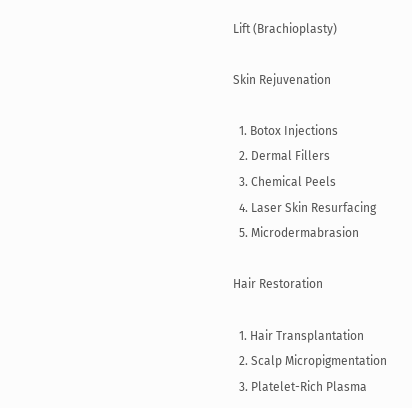Lift (Brachioplasty)

Skin Rejuvenation

  1. Botox Injections
  2. Dermal Fillers
  3. Chemical Peels
  4. Laser Skin Resurfacing
  5. Microdermabrasion

Hair Restoration

  1. Hair Transplantation
  2. Scalp Micropigmentation
  3. Platelet-Rich Plasma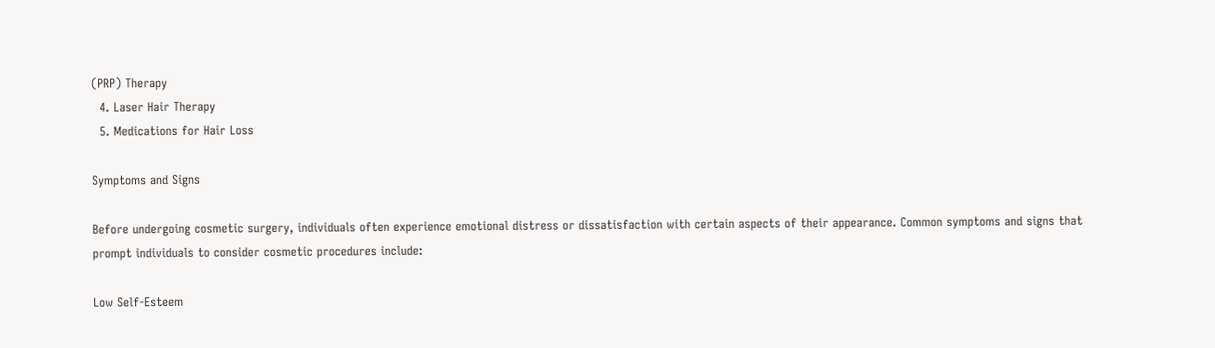(PRP) Therapy
  4. Laser Hair Therapy
  5. Medications for Hair Loss

Symptoms and Signs

Before undergoing cosmetic surgery, individuals often experience emotional distress or dissatisfaction with certain aspects of their appearance. Common symptoms and signs that prompt individuals to consider cosmetic procedures include:

Low Self-Esteem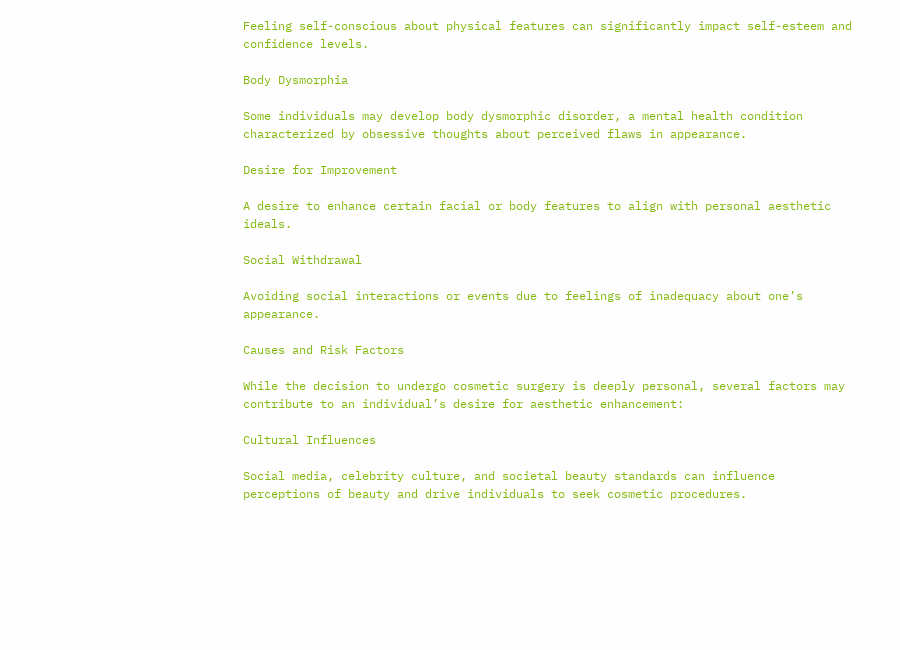Feeling self-conscious about physical features can significantly impact self-esteem and confidence levels.

Body Dysmorphia

Some individuals may develop body dysmorphic disorder, a mental health condition characterized by obsessive thoughts about perceived flaws in appearance.

Desire for Improvement

A desire to enhance certain facial or body features to align with personal aesthetic ideals.

Social Withdrawal

Avoiding social interactions or events due to feelings of inadequacy about one’s appearance.

Causes and Risk Factors

While the decision to undergo cosmetic surgery is deeply personal, several factors may contribute to an individual’s desire for aesthetic enhancement:

Cultural Influences

Social media, celebrity culture, and societal beauty standards can influence perceptions of beauty and drive individuals to seek cosmetic procedures.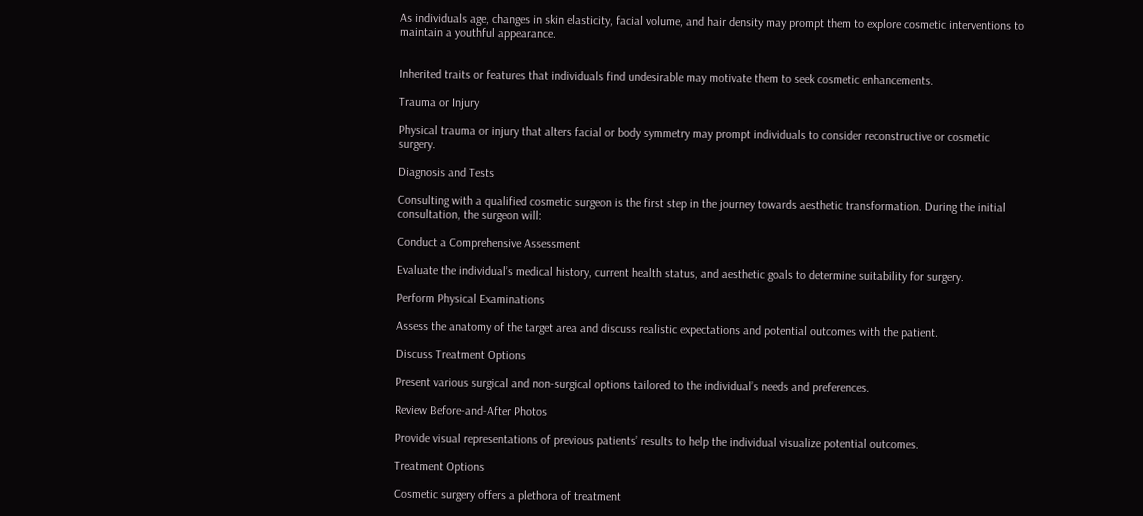As individuals age, changes in skin elasticity, facial volume, and hair density may prompt them to explore cosmetic interventions to maintain a youthful appearance.


Inherited traits or features that individuals find undesirable may motivate them to seek cosmetic enhancements.

Trauma or Injury

Physical trauma or injury that alters facial or body symmetry may prompt individuals to consider reconstructive or cosmetic surgery.

Diagnosis and Tests

Consulting with a qualified cosmetic surgeon is the first step in the journey towards aesthetic transformation. During the initial consultation, the surgeon will:

Conduct a Comprehensive Assessment

Evaluate the individual’s medical history, current health status, and aesthetic goals to determine suitability for surgery.

Perform Physical Examinations

Assess the anatomy of the target area and discuss realistic expectations and potential outcomes with the patient.

Discuss Treatment Options

Present various surgical and non-surgical options tailored to the individual’s needs and preferences.

Review Before-and-After Photos

Provide visual representations of previous patients’ results to help the individual visualize potential outcomes.

Treatment Options

Cosmetic surgery offers a plethora of treatment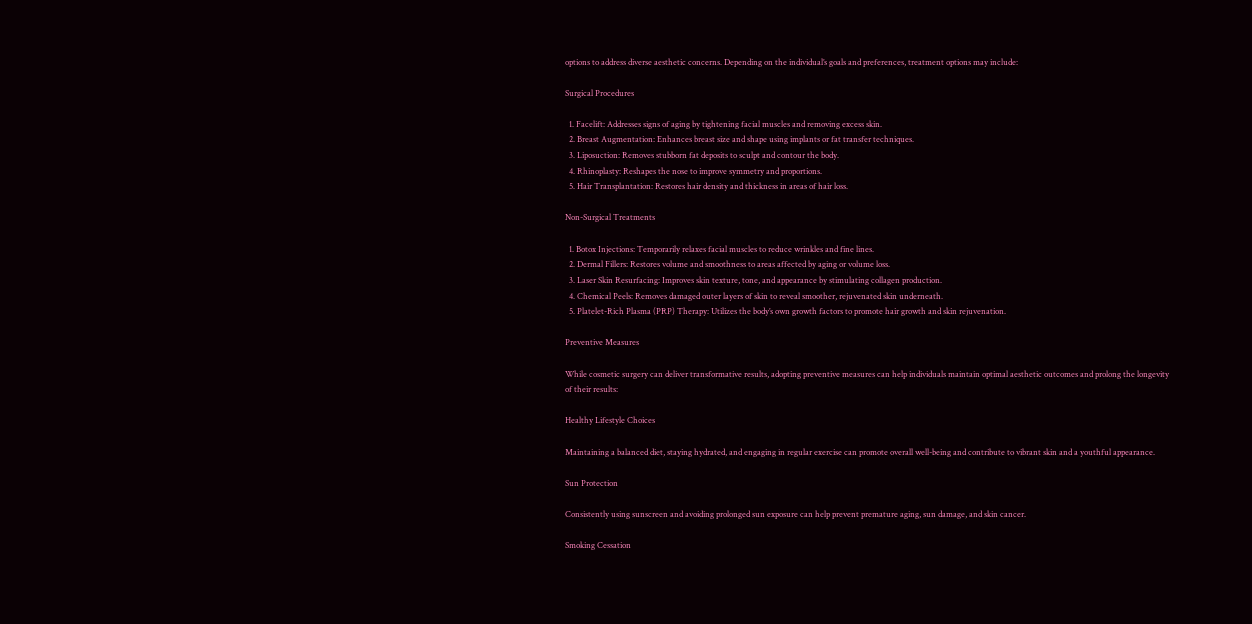options to address diverse aesthetic concerns. Depending on the individual’s goals and preferences, treatment options may include:

Surgical Procedures

  1. Facelift: Addresses signs of aging by tightening facial muscles and removing excess skin.
  2. Breast Augmentation: Enhances breast size and shape using implants or fat transfer techniques.
  3. Liposuction: Removes stubborn fat deposits to sculpt and contour the body.
  4. Rhinoplasty: Reshapes the nose to improve symmetry and proportions.
  5. Hair Transplantation: Restores hair density and thickness in areas of hair loss.

Non-Surgical Treatments

  1. Botox Injections: Temporarily relaxes facial muscles to reduce wrinkles and fine lines.
  2. Dermal Fillers: Restores volume and smoothness to areas affected by aging or volume loss.
  3. Laser Skin Resurfacing: Improves skin texture, tone, and appearance by stimulating collagen production.
  4. Chemical Peels: Removes damaged outer layers of skin to reveal smoother, rejuvenated skin underneath.
  5. Platelet-Rich Plasma (PRP) Therapy: Utilizes the body’s own growth factors to promote hair growth and skin rejuvenation.

Preventive Measures

While cosmetic surgery can deliver transformative results, adopting preventive measures can help individuals maintain optimal aesthetic outcomes and prolong the longevity of their results:

Healthy Lifestyle Choices

Maintaining a balanced diet, staying hydrated, and engaging in regular exercise can promote overall well-being and contribute to vibrant skin and a youthful appearance.

Sun Protection

Consistently using sunscreen and avoiding prolonged sun exposure can help prevent premature aging, sun damage, and skin cancer.

Smoking Cessation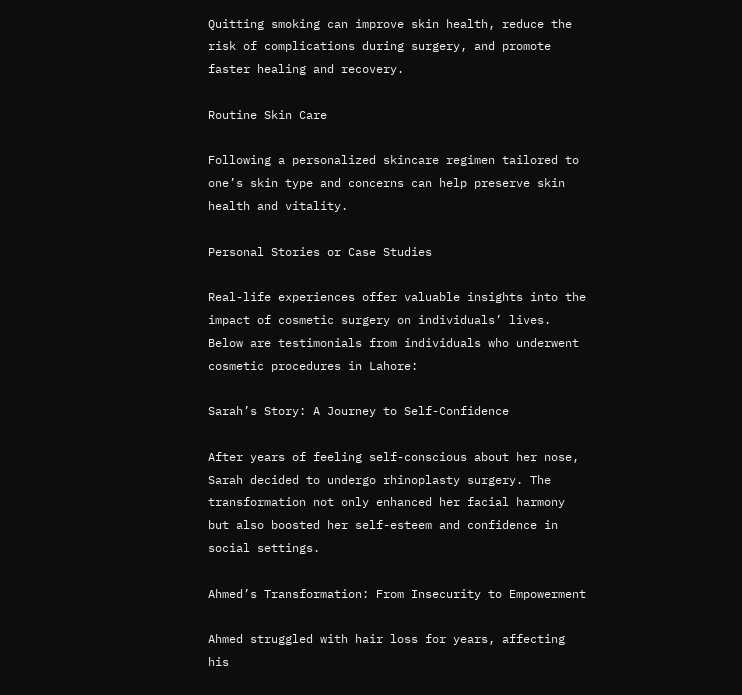Quitting smoking can improve skin health, reduce the risk of complications during surgery, and promote faster healing and recovery.

Routine Skin Care

Following a personalized skincare regimen tailored to one’s skin type and concerns can help preserve skin health and vitality.

Personal Stories or Case Studies

Real-life experiences offer valuable insights into the impact of cosmetic surgery on individuals’ lives. Below are testimonials from individuals who underwent cosmetic procedures in Lahore:

Sarah’s Story: A Journey to Self-Confidence

After years of feeling self-conscious about her nose, Sarah decided to undergo rhinoplasty surgery. The transformation not only enhanced her facial harmony but also boosted her self-esteem and confidence in social settings.

Ahmed’s Transformation: From Insecurity to Empowerment

Ahmed struggled with hair loss for years, affecting his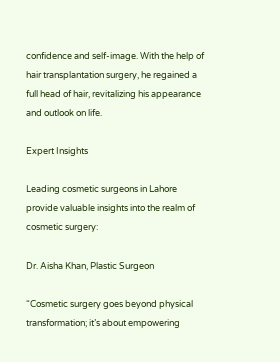confidence and self-image. With the help of hair transplantation surgery, he regained a full head of hair, revitalizing his appearance and outlook on life.

Expert Insights

Leading cosmetic surgeons in Lahore provide valuable insights into the realm of cosmetic surgery:

Dr. Aisha Khan, Plastic Surgeon

“Cosmetic surgery goes beyond physical transformation; it’s about empowering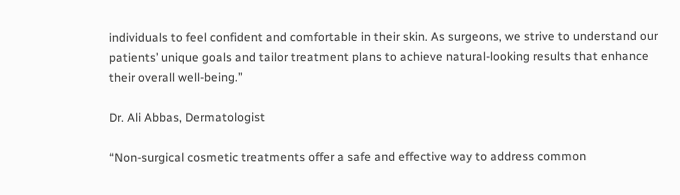individuals to feel confident and comfortable in their skin. As surgeons, we strive to understand our patients’ unique goals and tailor treatment plans to achieve natural-looking results that enhance their overall well-being.”

Dr. Ali Abbas, Dermatologist

“Non-surgical cosmetic treatments offer a safe and effective way to address common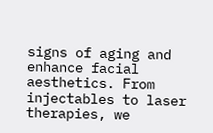signs of aging and enhance facial aesthetics. From injectables to laser therapies, we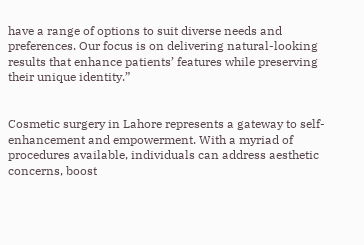have a range of options to suit diverse needs and preferences. Our focus is on delivering natural-looking results that enhance patients’ features while preserving their unique identity.”


Cosmetic surgery in Lahore represents a gateway to self-enhancement and empowerment. With a myriad of procedures available, individuals can address aesthetic concerns, boost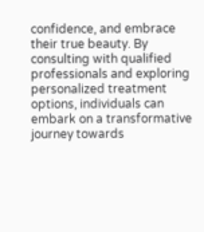confidence, and embrace their true beauty. By consulting with qualified professionals and exploring personalized treatment options, individuals can embark on a transformative journey towards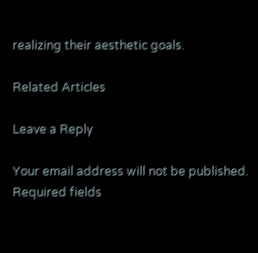realizing their aesthetic goals.

Related Articles

Leave a Reply

Your email address will not be published. Required fields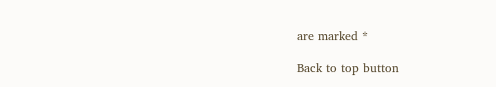are marked *

Back to top button